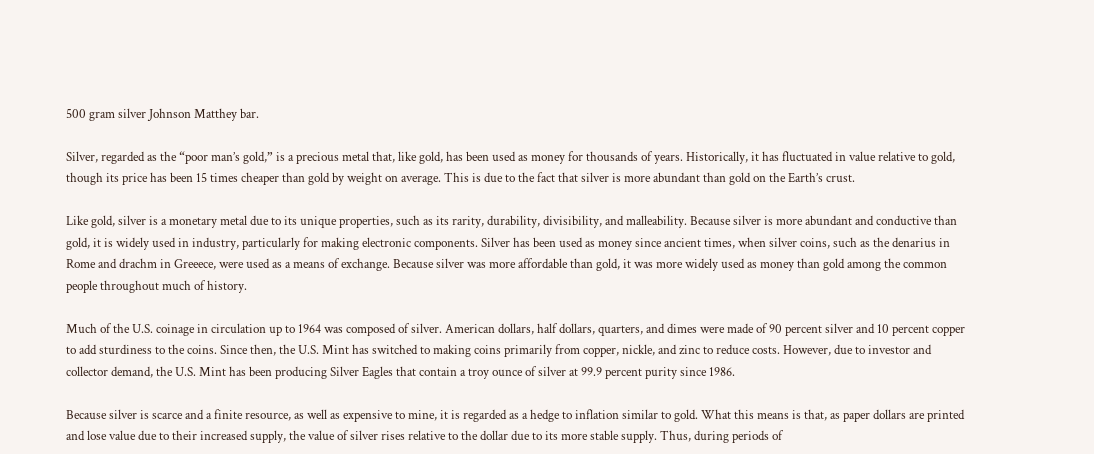500 gram silver Johnson Matthey bar.

Silver, regarded as the “poor man’s gold,” is a precious metal that, like gold, has been used as money for thousands of years. Historically, it has fluctuated in value relative to gold, though its price has been 15 times cheaper than gold by weight on average. This is due to the fact that silver is more abundant than gold on the Earth’s crust.

Like gold, silver is a monetary metal due to its unique properties, such as its rarity, durability, divisibility, and malleability. Because silver is more abundant and conductive than gold, it is widely used in industry, particularly for making electronic components. Silver has been used as money since ancient times, when silver coins, such as the denarius in Rome and drachm in Greeece, were used as a means of exchange. Because silver was more affordable than gold, it was more widely used as money than gold among the common people throughout much of history.

Much of the U.S. coinage in circulation up to 1964 was composed of silver. American dollars, half dollars, quarters, and dimes were made of 90 percent silver and 10 percent copper to add sturdiness to the coins. Since then, the U.S. Mint has switched to making coins primarily from copper, nickle, and zinc to reduce costs. However, due to investor and collector demand, the U.S. Mint has been producing Silver Eagles that contain a troy ounce of silver at 99.9 percent purity since 1986.

Because silver is scarce and a finite resource, as well as expensive to mine, it is regarded as a hedge to inflation similar to gold. What this means is that, as paper dollars are printed and lose value due to their increased supply, the value of silver rises relative to the dollar due to its more stable supply. Thus, during periods of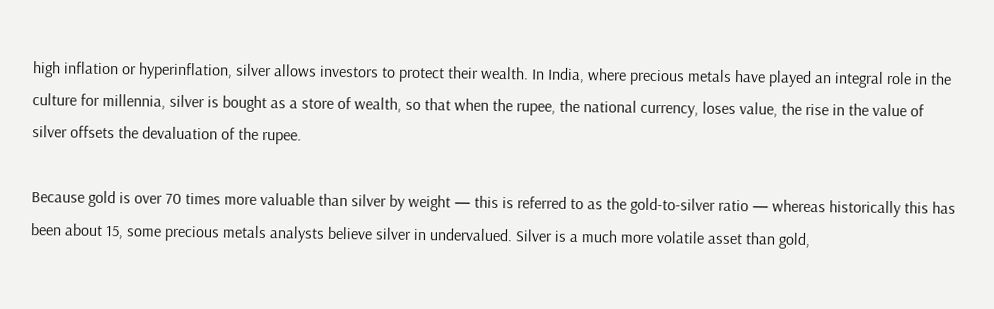high inflation or hyperinflation, silver allows investors to protect their wealth. In India, where precious metals have played an integral role in the culture for millennia, silver is bought as a store of wealth, so that when the rupee, the national currency, loses value, the rise in the value of silver offsets the devaluation of the rupee.

Because gold is over 70 times more valuable than silver by weight — this is referred to as the gold-to-silver ratio — whereas historically this has been about 15, some precious metals analysts believe silver in undervalued. Silver is a much more volatile asset than gold,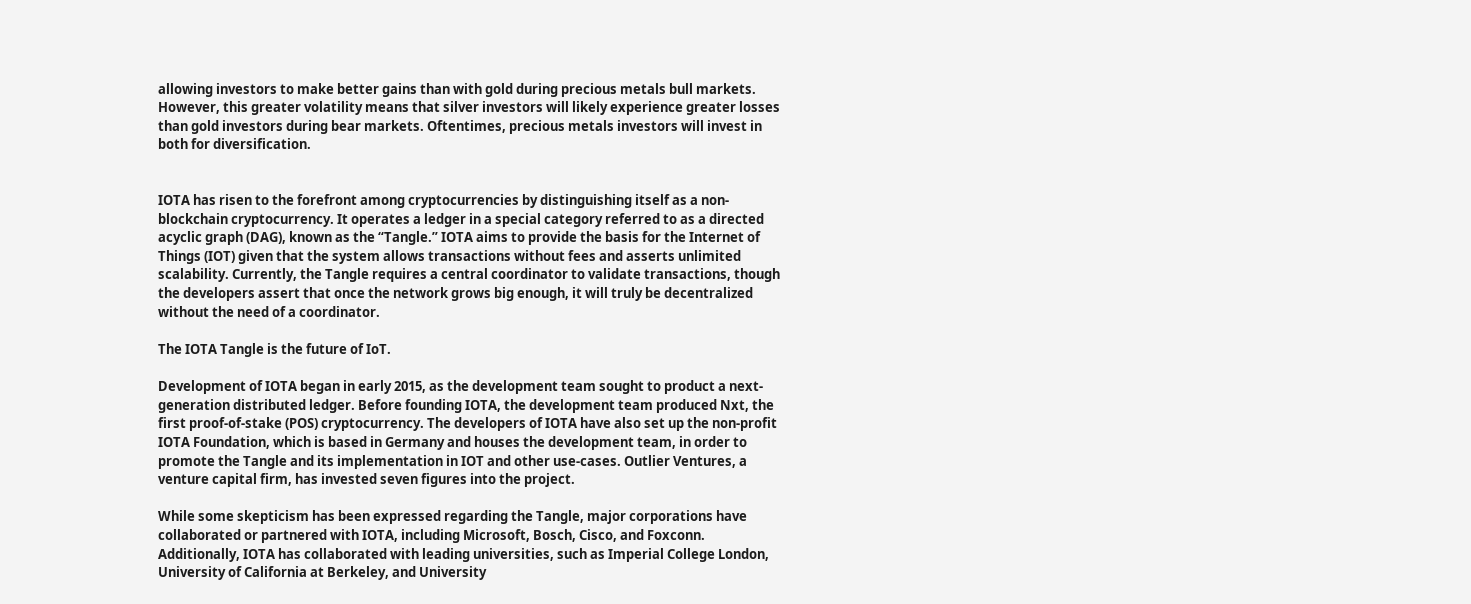allowing investors to make better gains than with gold during precious metals bull markets. However, this greater volatility means that silver investors will likely experience greater losses than gold investors during bear markets. Oftentimes, precious metals investors will invest in both for diversification.


IOTA has risen to the forefront among cryptocurrencies by distinguishing itself as a non-blockchain cryptocurrency. It operates a ledger in a special category referred to as a directed acyclic graph (DAG), known as the “Tangle.” IOTA aims to provide the basis for the Internet of Things (IOT) given that the system allows transactions without fees and asserts unlimited scalability. Currently, the Tangle requires a central coordinator to validate transactions, though the developers assert that once the network grows big enough, it will truly be decentralized without the need of a coordinator.

The IOTA Tangle is the future of IoT.

Development of IOTA began in early 2015, as the development team sought to product a next-generation distributed ledger. Before founding IOTA, the development team produced Nxt, the first proof-of-stake (POS) cryptocurrency. The developers of IOTA have also set up the non-profit IOTA Foundation, which is based in Germany and houses the development team, in order to promote the Tangle and its implementation in IOT and other use-cases. Outlier Ventures, a venture capital firm, has invested seven figures into the project.

While some skepticism has been expressed regarding the Tangle, major corporations have collaborated or partnered with IOTA, including Microsoft, Bosch, Cisco, and Foxconn. Additionally, IOTA has collaborated with leading universities, such as Imperial College London, University of California at Berkeley, and University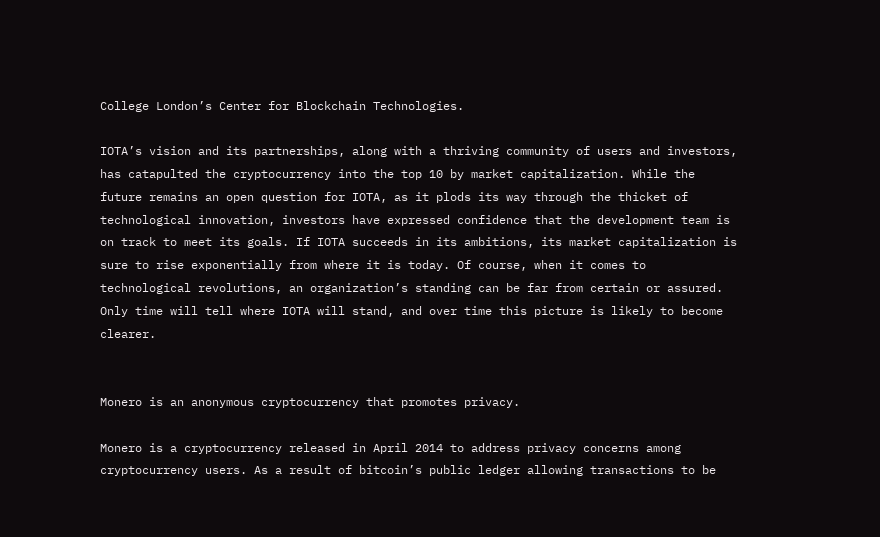College London’s Center for Blockchain Technologies.

IOTA’s vision and its partnerships, along with a thriving community of users and investors, has catapulted the cryptocurrency into the top 10 by market capitalization. While the future remains an open question for IOTA, as it plods its way through the thicket of technological innovation, investors have expressed confidence that the development team is on track to meet its goals. If IOTA succeeds in its ambitions, its market capitalization is sure to rise exponentially from where it is today. Of course, when it comes to technological revolutions, an organization’s standing can be far from certain or assured. Only time will tell where IOTA will stand, and over time this picture is likely to become clearer.


Monero is an anonymous cryptocurrency that promotes privacy.

Monero is a cryptocurrency released in April 2014 to address privacy concerns among cryptocurrency users. As a result of bitcoin’s public ledger allowing transactions to be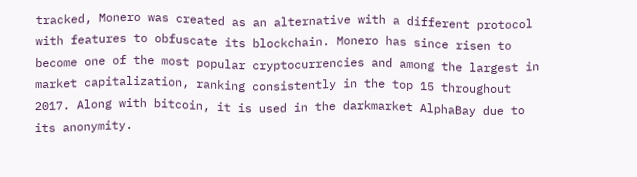tracked, Monero was created as an alternative with a different protocol with features to obfuscate its blockchain. Monero has since risen to become one of the most popular cryptocurrencies and among the largest in market capitalization, ranking consistently in the top 15 throughout 2017. Along with bitcoin, it is used in the darkmarket AlphaBay due to its anonymity.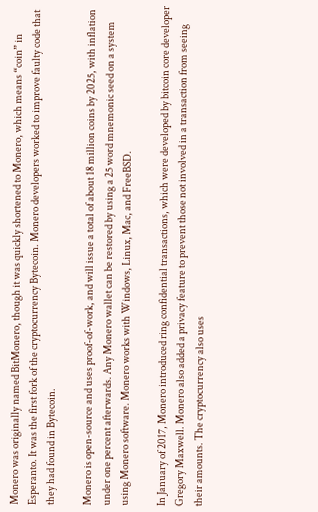Monero was originally named BitMonero, though it was quickly shortened to Monero, which means “coin” in Esperanto. It was the first fork of the cryptocurrency Bytecoin. Monero developers worked to improve faulty code that they had found in Bytecoin.

Monero is open-source and uses proof-of-work, and will issue a total of about 18 million coins by 2025, with inflation under one percent afterwards. Any Monero wallet can be restored by using a 25 word mnemonic seed on a system using Monero software. Monero works with Windows, Linux, Mac, and FreeBSD.

In January of 2017, Monero introduced ring confidential transactions, which were developed by bitcoin core developer Gregory Maxwell. Monero also added a privacy feature to prevent those not involved in a transaction from seeing their amounts. The cryptocurrency also uses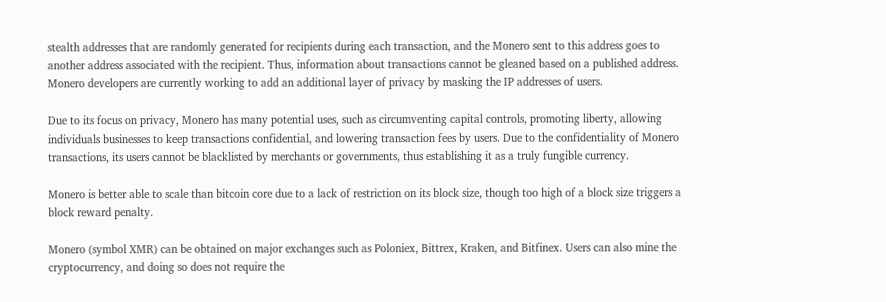stealth addresses that are randomly generated for recipients during each transaction, and the Monero sent to this address goes to another address associated with the recipient. Thus, information about transactions cannot be gleaned based on a published address. Monero developers are currently working to add an additional layer of privacy by masking the IP addresses of users.

Due to its focus on privacy, Monero has many potential uses, such as circumventing capital controls, promoting liberty, allowing individuals businesses to keep transactions confidential, and lowering transaction fees by users. Due to the confidentiality of Monero transactions, its users cannot be blacklisted by merchants or governments, thus establishing it as a truly fungible currency.

Monero is better able to scale than bitcoin core due to a lack of restriction on its block size, though too high of a block size triggers a block reward penalty.

Monero (symbol XMR) can be obtained on major exchanges such as Poloniex, Bittrex, Kraken, and Bitfinex. Users can also mine the cryptocurrency, and doing so does not require the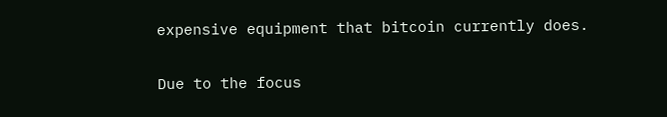expensive equipment that bitcoin currently does.

Due to the focus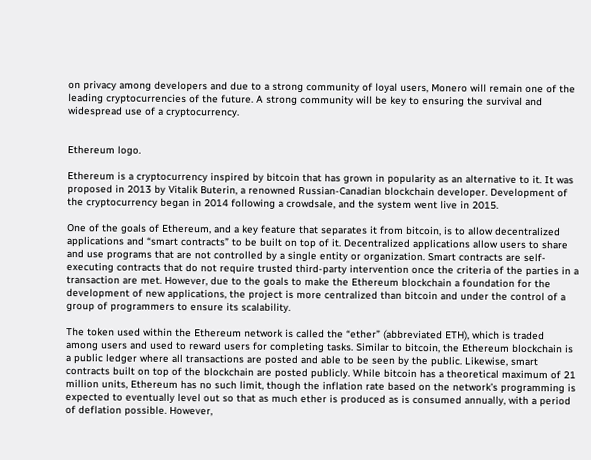on privacy among developers and due to a strong community of loyal users, Monero will remain one of the leading cryptocurrencies of the future. A strong community will be key to ensuring the survival and widespread use of a cryptocurrency.


Ethereum logo.

Ethereum is a cryptocurrency inspired by bitcoin that has grown in popularity as an alternative to it. It was proposed in 2013 by Vitalik Buterin, a renowned Russian-Canadian blockchain developer. Development of the cryptocurrency began in 2014 following a crowdsale, and the system went live in 2015.

One of the goals of Ethereum, and a key feature that separates it from bitcoin, is to allow decentralized applications and “smart contracts” to be built on top of it. Decentralized applications allow users to share and use programs that are not controlled by a single entity or organization. Smart contracts are self-executing contracts that do not require trusted third-party intervention once the criteria of the parties in a transaction are met. However, due to the goals to make the Ethereum blockchain a foundation for the development of new applications, the project is more centralized than bitcoin and under the control of a group of programmers to ensure its scalability.

The token used within the Ethereum network is called the “ether” (abbreviated ETH), which is traded among users and used to reward users for completing tasks. Similar to bitcoin, the Ethereum blockchain is a public ledger where all transactions are posted and able to be seen by the public. Likewise, smart contracts built on top of the blockchain are posted publicly. While bitcoin has a theoretical maximum of 21 million units, Ethereum has no such limit, though the inflation rate based on the network’s programming is expected to eventually level out so that as much ether is produced as is consumed annually, with a period of deflation possible. However,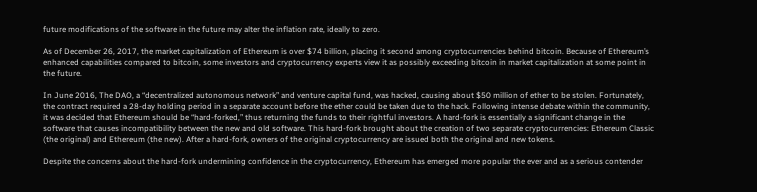future modifications of the software in the future may alter the inflation rate, ideally to zero.

As of December 26, 2017, the market capitalization of Ethereum is over $74 billion, placing it second among cryptocurrencies behind bitcoin. Because of Ethereum’s enhanced capabilities compared to bitcoin, some investors and cryptocurrency experts view it as possibly exceeding bitcoin in market capitalization at some point in the future.

In June 2016, The DAO, a “decentralized autonomous network” and venture capital fund, was hacked, causing about $50 million of ether to be stolen. Fortunately, the contract required a 28-day holding period in a separate account before the ether could be taken due to the hack. Following intense debate within the community, it was decided that Ethereum should be “hard-forked,” thus returning the funds to their rightful investors. A hard-fork is essentially a significant change in the software that causes incompatibility between the new and old software. This hard-fork brought about the creation of two separate cryptocurrencies: Ethereum Classic (the original) and Ethereum (the new). After a hard-fork, owners of the original cryptocurrency are issued both the original and new tokens.

Despite the concerns about the hard-fork undermining confidence in the cryptocurrency, Ethereum has emerged more popular the ever and as a serious contender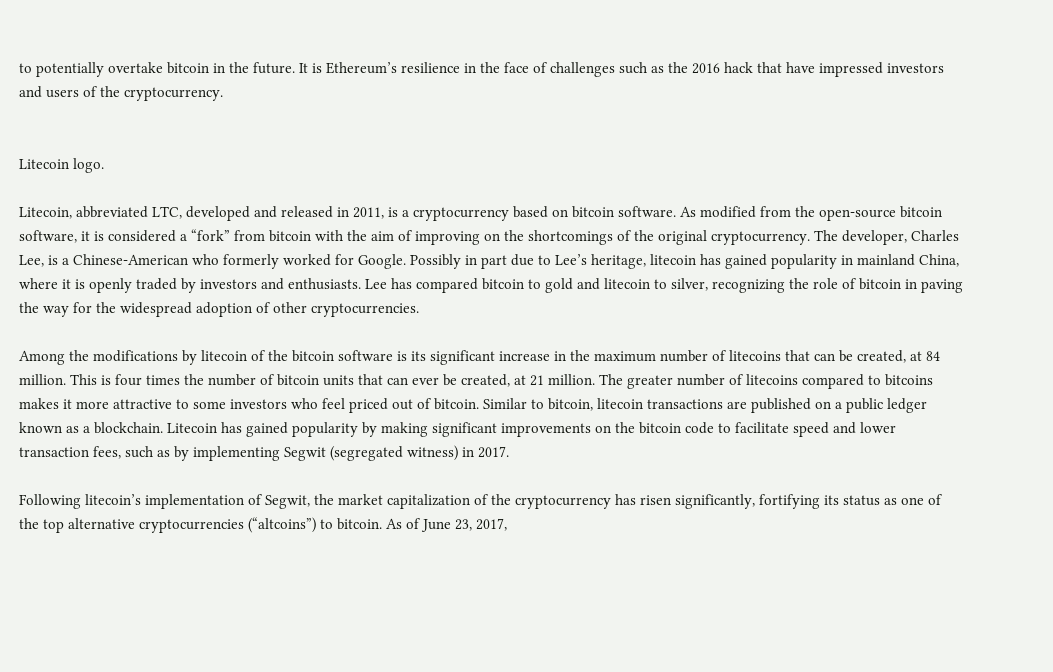to potentially overtake bitcoin in the future. It is Ethereum’s resilience in the face of challenges such as the 2016 hack that have impressed investors and users of the cryptocurrency.


Litecoin logo.

Litecoin, abbreviated LTC, developed and released in 2011, is a cryptocurrency based on bitcoin software. As modified from the open-source bitcoin software, it is considered a “fork” from bitcoin with the aim of improving on the shortcomings of the original cryptocurrency. The developer, Charles Lee, is a Chinese-American who formerly worked for Google. Possibly in part due to Lee’s heritage, litecoin has gained popularity in mainland China, where it is openly traded by investors and enthusiasts. Lee has compared bitcoin to gold and litecoin to silver, recognizing the role of bitcoin in paving the way for the widespread adoption of other cryptocurrencies.

Among the modifications by litecoin of the bitcoin software is its significant increase in the maximum number of litecoins that can be created, at 84 million. This is four times the number of bitcoin units that can ever be created, at 21 million. The greater number of litecoins compared to bitcoins makes it more attractive to some investors who feel priced out of bitcoin. Similar to bitcoin, litecoin transactions are published on a public ledger known as a blockchain. Litecoin has gained popularity by making significant improvements on the bitcoin code to facilitate speed and lower transaction fees, such as by implementing Segwit (segregated witness) in 2017.

Following litecoin’s implementation of Segwit, the market capitalization of the cryptocurrency has risen significantly, fortifying its status as one of the top alternative cryptocurrencies (“altcoins”) to bitcoin. As of June 23, 2017,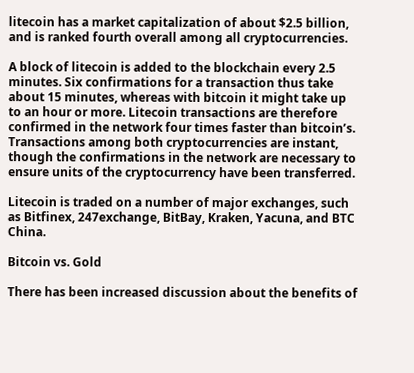litecoin has a market capitalization of about $2.5 billion, and is ranked fourth overall among all cryptocurrencies.

A block of litecoin is added to the blockchain every 2.5 minutes. Six confirmations for a transaction thus take about 15 minutes, whereas with bitcoin it might take up to an hour or more. Litecoin transactions are therefore confirmed in the network four times faster than bitcoin’s. Transactions among both cryptocurrencies are instant, though the confirmations in the network are necessary to ensure units of the cryptocurrency have been transferred.

Litecoin is traded on a number of major exchanges, such as Bitfinex, 247exchange, BitBay, Kraken, Yacuna, and BTC China.

Bitcoin vs. Gold

There has been increased discussion about the benefits of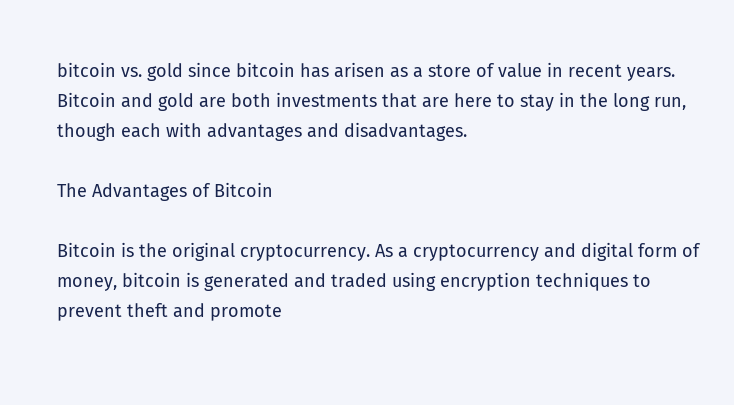bitcoin vs. gold since bitcoin has arisen as a store of value in recent years. Bitcoin and gold are both investments that are here to stay in the long run, though each with advantages and disadvantages.

The Advantages of Bitcoin

Bitcoin is the original cryptocurrency. As a cryptocurrency and digital form of money, bitcoin is generated and traded using encryption techniques to prevent theft and promote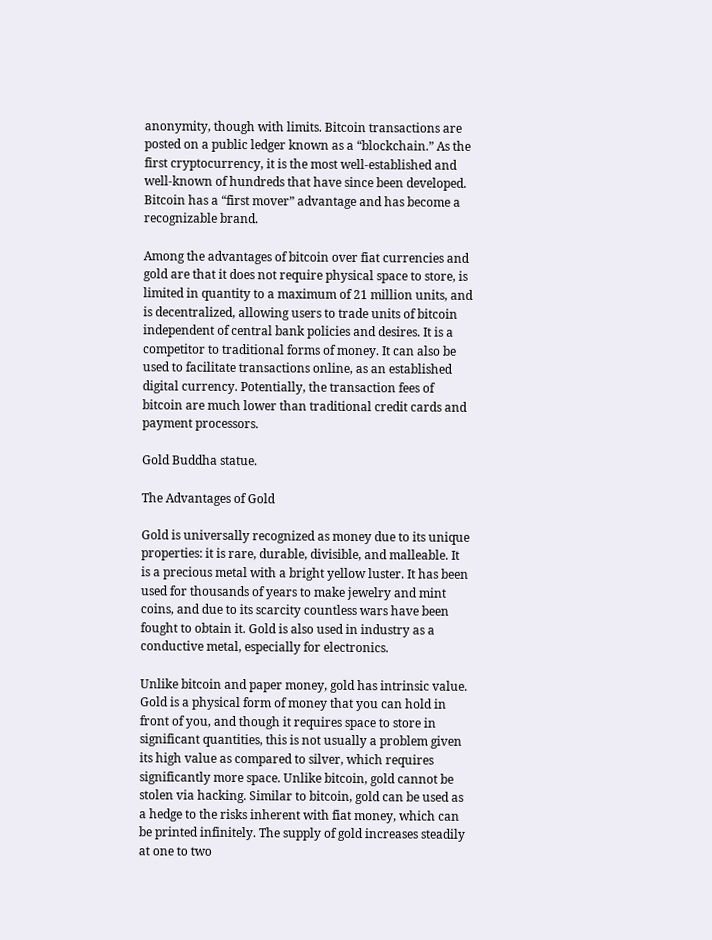anonymity, though with limits. Bitcoin transactions are posted on a public ledger known as a “blockchain.” As the first cryptocurrency, it is the most well-established and well-known of hundreds that have since been developed. Bitcoin has a “first mover” advantage and has become a recognizable brand.

Among the advantages of bitcoin over fiat currencies and gold are that it does not require physical space to store, is limited in quantity to a maximum of 21 million units, and is decentralized, allowing users to trade units of bitcoin independent of central bank policies and desires. It is a competitor to traditional forms of money. It can also be used to facilitate transactions online, as an established digital currency. Potentially, the transaction fees of bitcoin are much lower than traditional credit cards and payment processors.

Gold Buddha statue.

The Advantages of Gold

Gold is universally recognized as money due to its unique properties: it is rare, durable, divisible, and malleable. It is a precious metal with a bright yellow luster. It has been used for thousands of years to make jewelry and mint coins, and due to its scarcity countless wars have been fought to obtain it. Gold is also used in industry as a conductive metal, especially for electronics.

Unlike bitcoin and paper money, gold has intrinsic value. Gold is a physical form of money that you can hold in front of you, and though it requires space to store in significant quantities, this is not usually a problem given its high value as compared to silver, which requires significantly more space. Unlike bitcoin, gold cannot be stolen via hacking. Similar to bitcoin, gold can be used as a hedge to the risks inherent with fiat money, which can be printed infinitely. The supply of gold increases steadily at one to two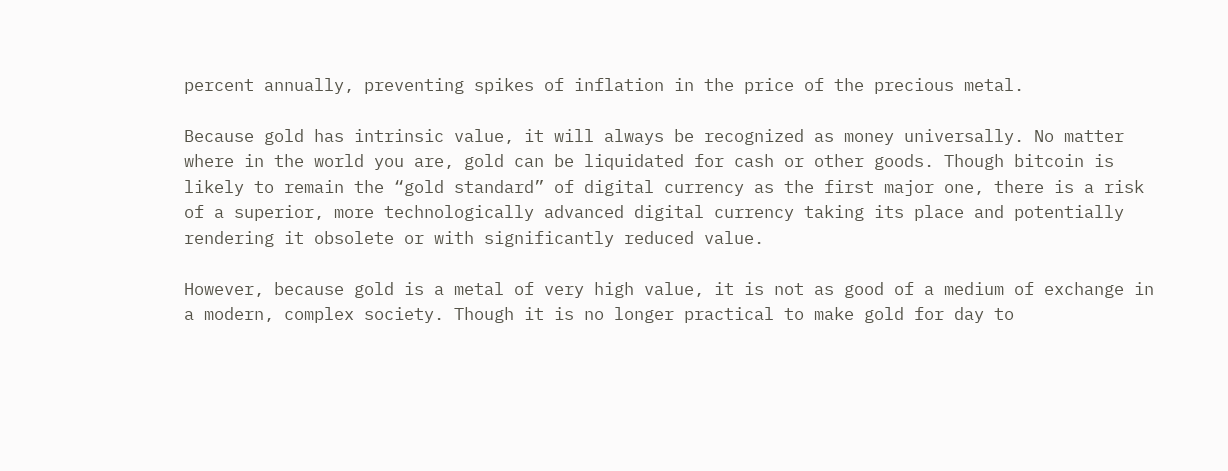percent annually, preventing spikes of inflation in the price of the precious metal.

Because gold has intrinsic value, it will always be recognized as money universally. No matter where in the world you are, gold can be liquidated for cash or other goods. Though bitcoin is likely to remain the “gold standard” of digital currency as the first major one, there is a risk of a superior, more technologically advanced digital currency taking its place and potentially rendering it obsolete or with significantly reduced value.

However, because gold is a metal of very high value, it is not as good of a medium of exchange in a modern, complex society. Though it is no longer practical to make gold for day to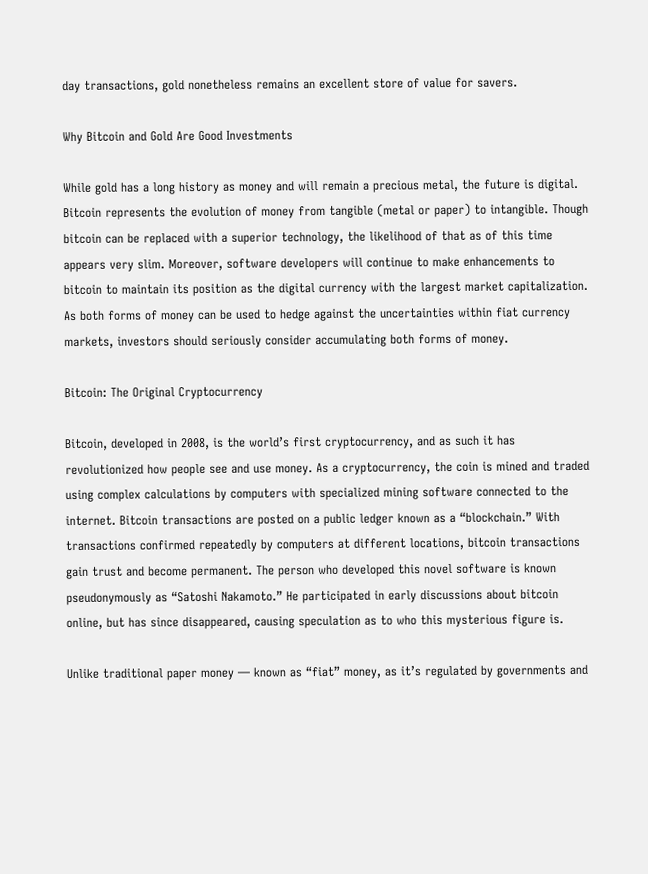day transactions, gold nonetheless remains an excellent store of value for savers.

Why Bitcoin and Gold Are Good Investments

While gold has a long history as money and will remain a precious metal, the future is digital. Bitcoin represents the evolution of money from tangible (metal or paper) to intangible. Though bitcoin can be replaced with a superior technology, the likelihood of that as of this time appears very slim. Moreover, software developers will continue to make enhancements to bitcoin to maintain its position as the digital currency with the largest market capitalization. As both forms of money can be used to hedge against the uncertainties within fiat currency markets, investors should seriously consider accumulating both forms of money.

Bitcoin: The Original Cryptocurrency

Bitcoin, developed in 2008, is the world’s first cryptocurrency, and as such it has revolutionized how people see and use money. As a cryptocurrency, the coin is mined and traded using complex calculations by computers with specialized mining software connected to the internet. Bitcoin transactions are posted on a public ledger known as a “blockchain.” With transactions confirmed repeatedly by computers at different locations, bitcoin transactions gain trust and become permanent. The person who developed this novel software is known pseudonymously as “Satoshi Nakamoto.” He participated in early discussions about bitcoin online, but has since disappeared, causing speculation as to who this mysterious figure is.

Unlike traditional paper money — known as “fiat” money, as it’s regulated by governments and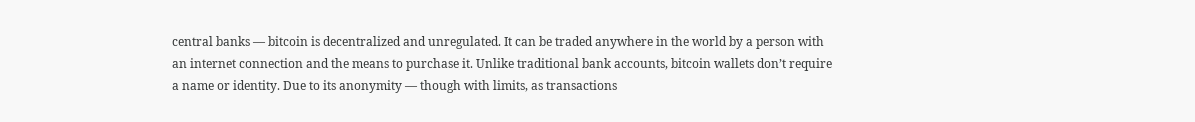central banks — bitcoin is decentralized and unregulated. It can be traded anywhere in the world by a person with an internet connection and the means to purchase it. Unlike traditional bank accounts, bitcoin wallets don’t require a name or identity. Due to its anonymity — though with limits, as transactions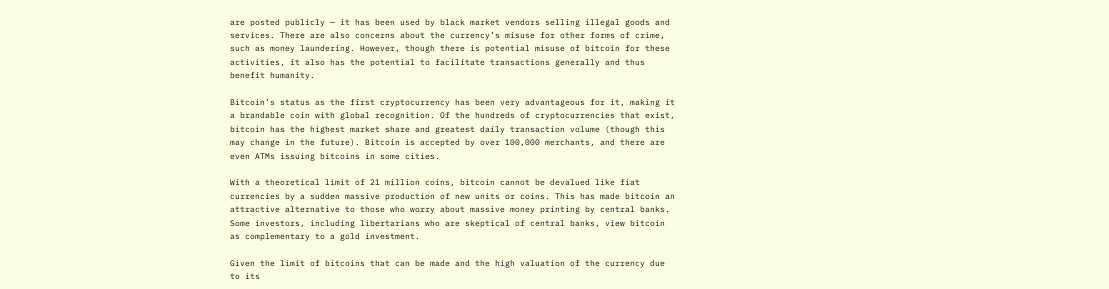are posted publicly — it has been used by black market vendors selling illegal goods and services. There are also concerns about the currency’s misuse for other forms of crime, such as money laundering. However, though there is potential misuse of bitcoin for these activities, it also has the potential to facilitate transactions generally and thus benefit humanity.

Bitcoin’s status as the first cryptocurrency has been very advantageous for it, making it a brandable coin with global recognition. Of the hundreds of cryptocurrencies that exist, bitcoin has the highest market share and greatest daily transaction volume (though this may change in the future). Bitcoin is accepted by over 100,000 merchants, and there are even ATMs issuing bitcoins in some cities.

With a theoretical limit of 21 million coins, bitcoin cannot be devalued like fiat currencies by a sudden massive production of new units or coins. This has made bitcoin an attractive alternative to those who worry about massive money printing by central banks. Some investors, including libertarians who are skeptical of central banks, view bitcoin as complementary to a gold investment.

Given the limit of bitcoins that can be made and the high valuation of the currency due to its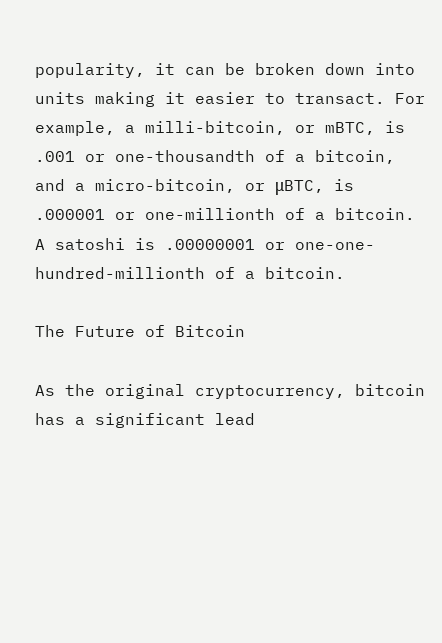popularity, it can be broken down into units making it easier to transact. For example, a milli-bitcoin, or mBTC, is .001 or one-thousandth of a bitcoin, and a micro-bitcoin, or μBTC, is .000001 or one-millionth of a bitcoin. A satoshi is .00000001 or one-one-hundred-millionth of a bitcoin.

The Future of Bitcoin

As the original cryptocurrency, bitcoin has a significant lead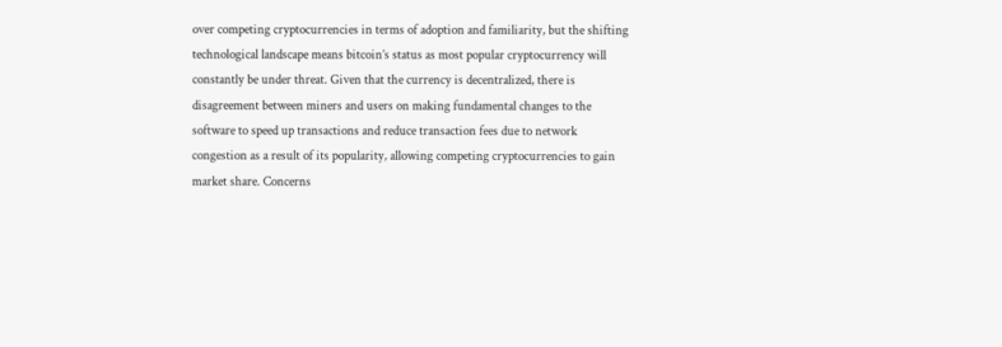over competing cryptocurrencies in terms of adoption and familiarity, but the shifting technological landscape means bitcoin’s status as most popular cryptocurrency will constantly be under threat. Given that the currency is decentralized, there is disagreement between miners and users on making fundamental changes to the software to speed up transactions and reduce transaction fees due to network congestion as a result of its popularity, allowing competing cryptocurrencies to gain market share. Concerns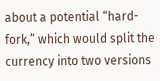about a potential “hard-fork,” which would split the currency into two versions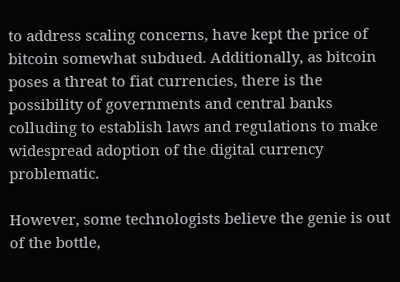to address scaling concerns, have kept the price of bitcoin somewhat subdued. Additionally, as bitcoin poses a threat to fiat currencies, there is the possibility of governments and central banks colluding to establish laws and regulations to make widespread adoption of the digital currency problematic.

However, some technologists believe the genie is out of the bottle,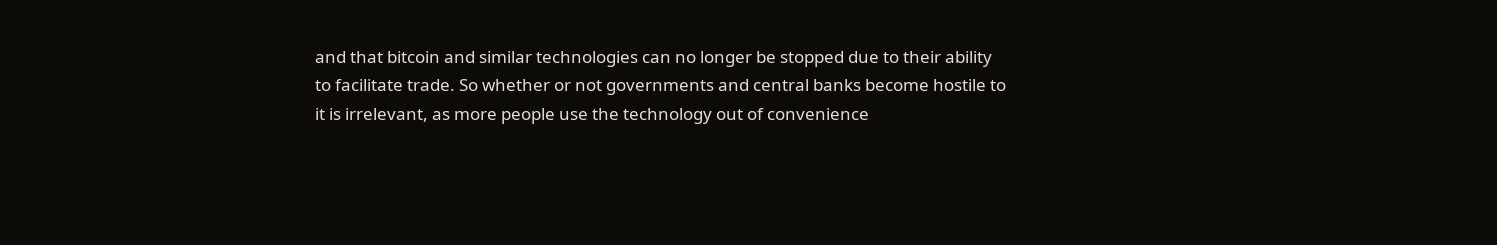and that bitcoin and similar technologies can no longer be stopped due to their ability to facilitate trade. So whether or not governments and central banks become hostile to it is irrelevant, as more people use the technology out of convenience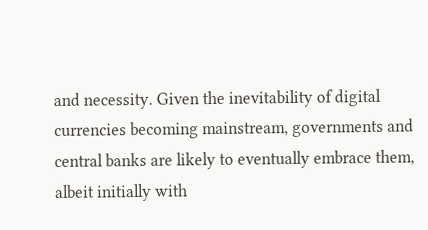and necessity. Given the inevitability of digital currencies becoming mainstream, governments and central banks are likely to eventually embrace them, albeit initially with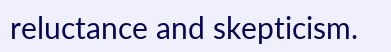reluctance and skepticism.